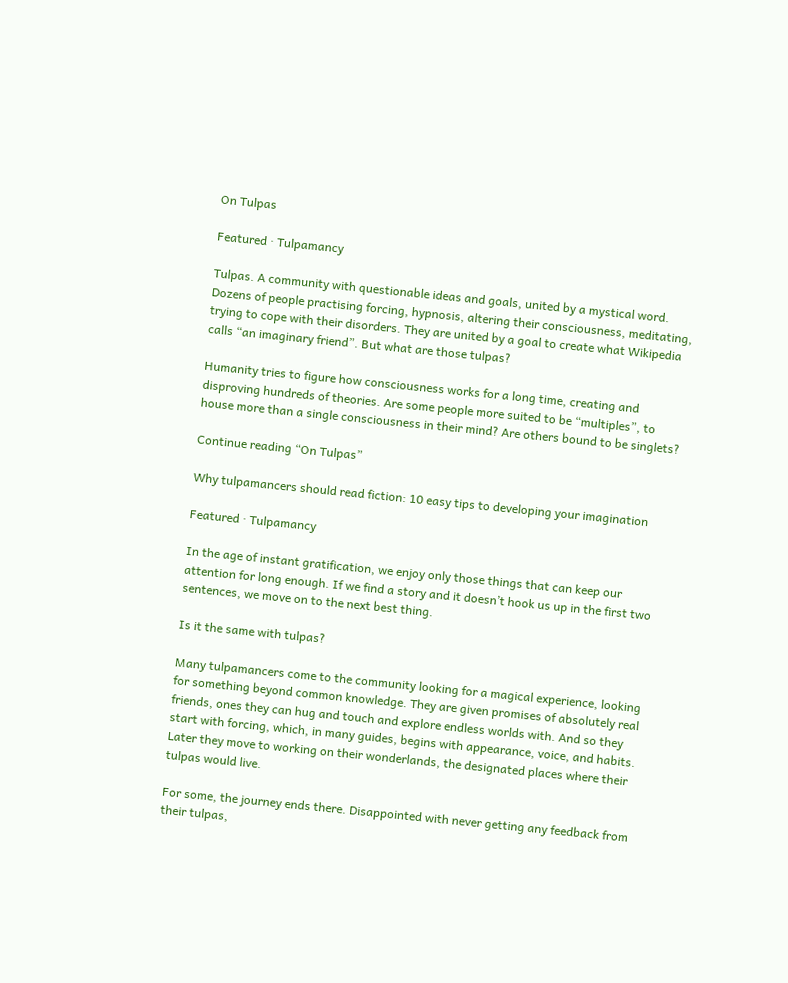On Tulpas

Featured · Tulpamancy

Tulpas. A community with questionable ideas and goals, united by a mystical word. Dozens of people practising forcing, hypnosis, altering their consciousness, meditating, trying to cope with their disorders. They are united by a goal to create what Wikipedia calls “an imaginary friend”. But what are those tulpas?

Humanity tries to figure how consciousness works for a long time, creating and disproving hundreds of theories. Are some people more suited to be “multiples”, to house more than a single consciousness in their mind? Are others bound to be singlets?

Continue reading “On Tulpas”

Why tulpamancers should read fiction: 10 easy tips to developing your imagination

Featured · Tulpamancy

In the age of instant gratification, we enjoy only those things that can keep our attention for long enough. If we find a story and it doesn’t hook us up in the first two sentences, we move on to the next best thing.

Is it the same with tulpas?

Many tulpamancers come to the community looking for a magical experience, looking for something beyond common knowledge. They are given promises of absolutely real friends, ones they can hug and touch and explore endless worlds with. And so they start with forcing, which, in many guides, begins with appearance, voice, and habits. Later they move to working on their wonderlands, the designated places where their tulpas would live.

For some, the journey ends there. Disappointed with never getting any feedback from their tulpas,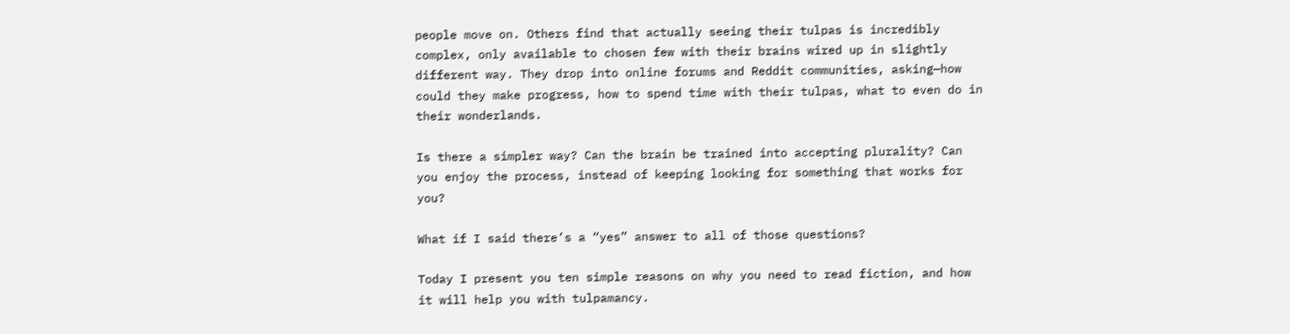people move on. Others find that actually seeing their tulpas is incredibly complex, only available to chosen few with their brains wired up in slightly different way. They drop into online forums and Reddit communities, asking—how could they make progress, how to spend time with their tulpas, what to even do in their wonderlands.

Is there a simpler way? Can the brain be trained into accepting plurality? Can you enjoy the process, instead of keeping looking for something that works for you?

What if I said there’s a “yes” answer to all of those questions?

Today I present you ten simple reasons on why you need to read fiction, and how it will help you with tulpamancy.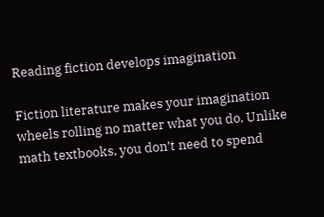Reading fiction develops imagination

Fiction literature makes your imagination wheels rolling no matter what you do. Unlike math textbooks, you don’t need to spend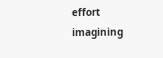effort imagining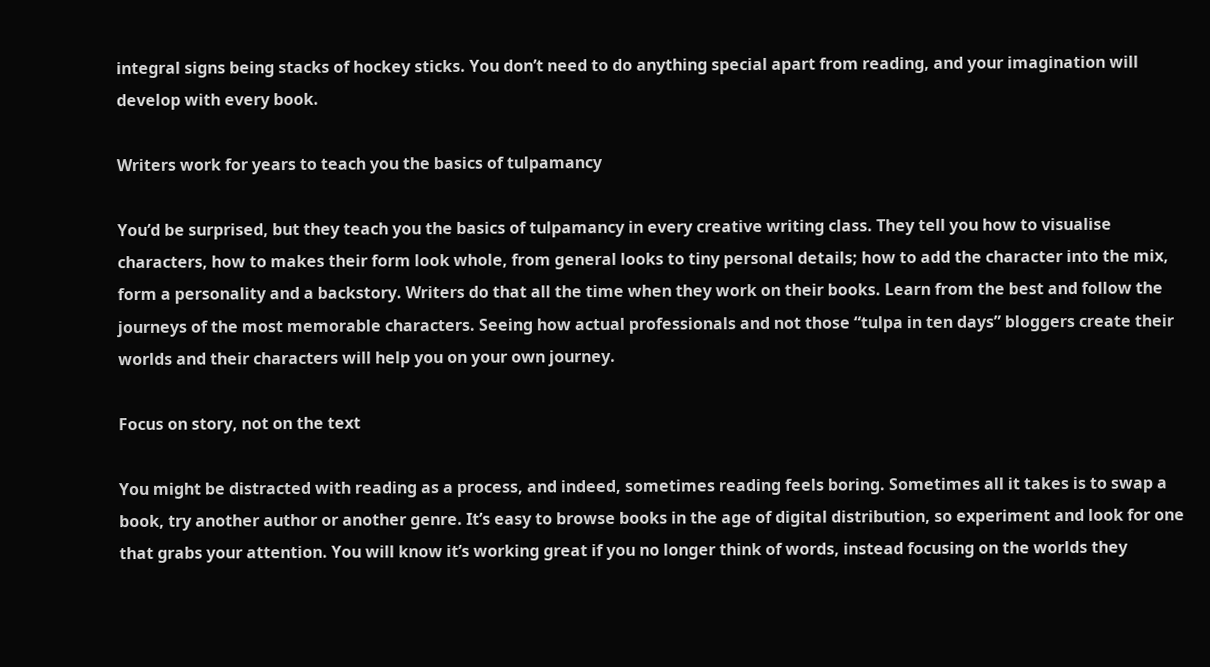integral signs being stacks of hockey sticks. You don’t need to do anything special apart from reading, and your imagination will develop with every book.

Writers work for years to teach you the basics of tulpamancy

You’d be surprised, but they teach you the basics of tulpamancy in every creative writing class. They tell you how to visualise characters, how to makes their form look whole, from general looks to tiny personal details; how to add the character into the mix, form a personality and a backstory. Writers do that all the time when they work on their books. Learn from the best and follow the journeys of the most memorable characters. Seeing how actual professionals and not those “tulpa in ten days” bloggers create their worlds and their characters will help you on your own journey.

Focus on story, not on the text

You might be distracted with reading as a process, and indeed, sometimes reading feels boring. Sometimes all it takes is to swap a book, try another author or another genre. It’s easy to browse books in the age of digital distribution, so experiment and look for one that grabs your attention. You will know it’s working great if you no longer think of words, instead focusing on the worlds they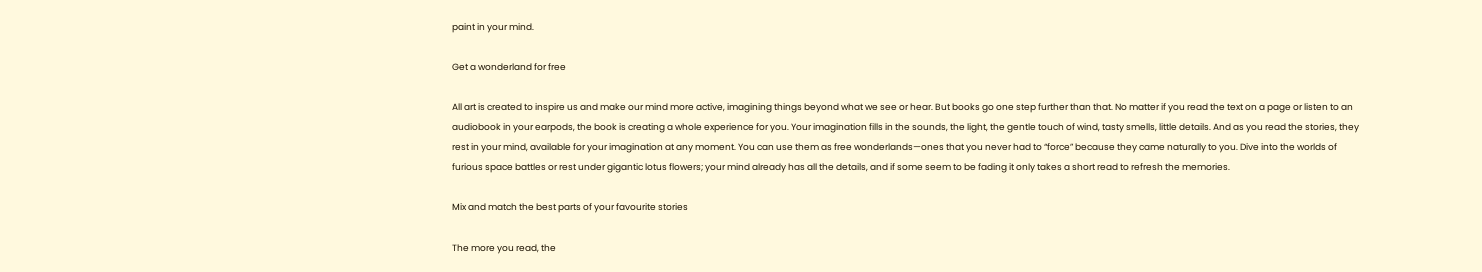paint in your mind.

Get a wonderland for free

All art is created to inspire us and make our mind more active, imagining things beyond what we see or hear. But books go one step further than that. No matter if you read the text on a page or listen to an audiobook in your earpods, the book is creating a whole experience for you. Your imagination fills in the sounds, the light, the gentle touch of wind, tasty smells, little details. And as you read the stories, they rest in your mind, available for your imagination at any moment. You can use them as free wonderlands—ones that you never had to “force” because they came naturally to you. Dive into the worlds of furious space battles or rest under gigantic lotus flowers; your mind already has all the details, and if some seem to be fading it only takes a short read to refresh the memories.

Mix and match the best parts of your favourite stories

The more you read, the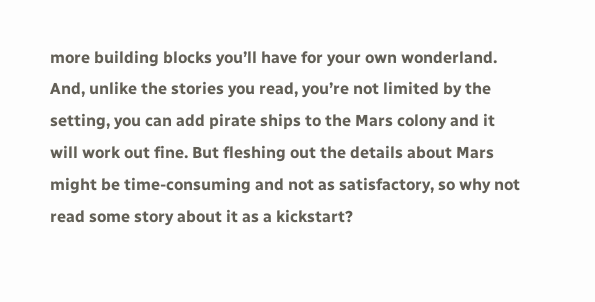more building blocks you’ll have for your own wonderland. And, unlike the stories you read, you’re not limited by the setting, you can add pirate ships to the Mars colony and it will work out fine. But fleshing out the details about Mars might be time-consuming and not as satisfactory, so why not read some story about it as a kickstart?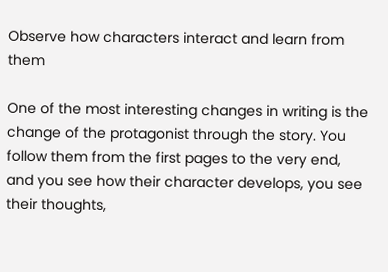Observe how characters interact and learn from them

One of the most interesting changes in writing is the change of the protagonist through the story. You follow them from the first pages to the very end, and you see how their character develops, you see their thoughts,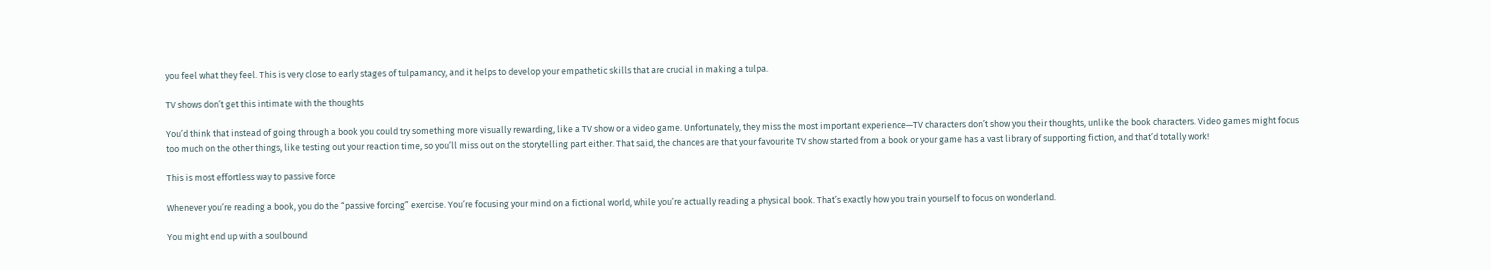you feel what they feel. This is very close to early stages of tulpamancy, and it helps to develop your empathetic skills that are crucial in making a tulpa.

TV shows don’t get this intimate with the thoughts

You’d think that instead of going through a book you could try something more visually rewarding, like a TV show or a video game. Unfortunately, they miss the most important experience—TV characters don’t show you their thoughts, unlike the book characters. Video games might focus too much on the other things, like testing out your reaction time, so you’ll miss out on the storytelling part either. That said, the chances are that your favourite TV show started from a book or your game has a vast library of supporting fiction, and that’d totally work!

This is most effortless way to passive force

Whenever you’re reading a book, you do the “passive forcing” exercise. You’re focusing your mind on a fictional world, while you’re actually reading a physical book. That’s exactly how you train yourself to focus on wonderland.

You might end up with a soulbound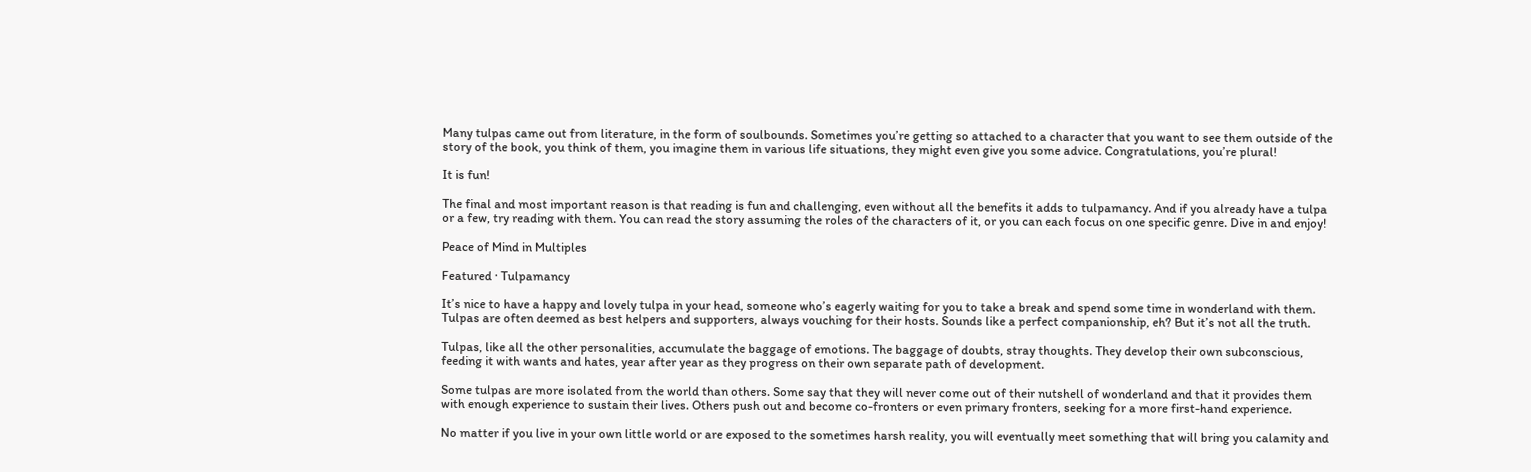Many tulpas came out from literature, in the form of soulbounds. Sometimes you’re getting so attached to a character that you want to see them outside of the story of the book, you think of them, you imagine them in various life situations, they might even give you some advice. Congratulations, you’re plural!

It is fun!

The final and most important reason is that reading is fun and challenging, even without all the benefits it adds to tulpamancy. And if you already have a tulpa or a few, try reading with them. You can read the story assuming the roles of the characters of it, or you can each focus on one specific genre. Dive in and enjoy!

Peace of Mind in Multiples

Featured · Tulpamancy

It’s nice to have a happy and lovely tulpa in your head, someone who’s eagerly waiting for you to take a break and spend some time in wonderland with them. Tulpas are often deemed as best helpers and supporters, always vouching for their hosts. Sounds like a perfect companionship, eh? But it’s not all the truth.

Tulpas, like all the other personalities, accumulate the baggage of emotions. The baggage of doubts, stray thoughts. They develop their own subconscious, feeding it with wants and hates, year after year as they progress on their own separate path of development.

Some tulpas are more isolated from the world than others. Some say that they will never come out of their nutshell of wonderland and that it provides them with enough experience to sustain their lives. Others push out and become co-fronters or even primary fronters, seeking for a more first-hand experience.

No matter if you live in your own little world or are exposed to the sometimes harsh reality, you will eventually meet something that will bring you calamity and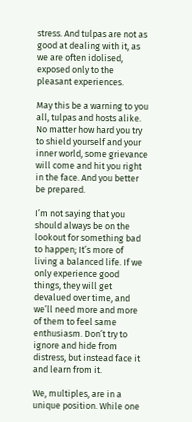stress. And tulpas are not as good at dealing with it, as we are often idolised, exposed only to the pleasant experiences.

May this be a warning to you all, tulpas and hosts alike. No matter how hard you try to shield yourself and your inner world, some grievance will come and hit you right in the face. And you better be prepared.

I’m not saying that you should always be on the lookout for something bad to happen; It’s more of living a balanced life. If we only experience good things, they will get devalued over time, and we’ll need more and more of them to feel same enthusiasm. Don’t try to ignore and hide from distress, but instead face it and learn from it.

We, multiples, are in a unique position. While one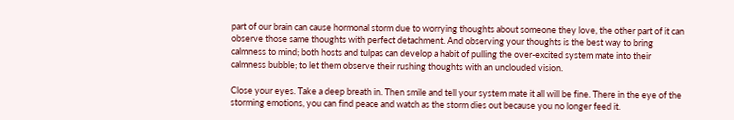part of our brain can cause hormonal storm due to worrying thoughts about someone they love, the other part of it can observe those same thoughts with perfect detachment. And observing your thoughts is the best way to bring calmness to mind; both hosts and tulpas can develop a habit of pulling the over-excited system mate into their calmness bubble; to let them observe their rushing thoughts with an unclouded vision.

Close your eyes. Take a deep breath in. Then smile and tell your system mate it all will be fine. There in the eye of the storming emotions, you can find peace and watch as the storm dies out because you no longer feed it.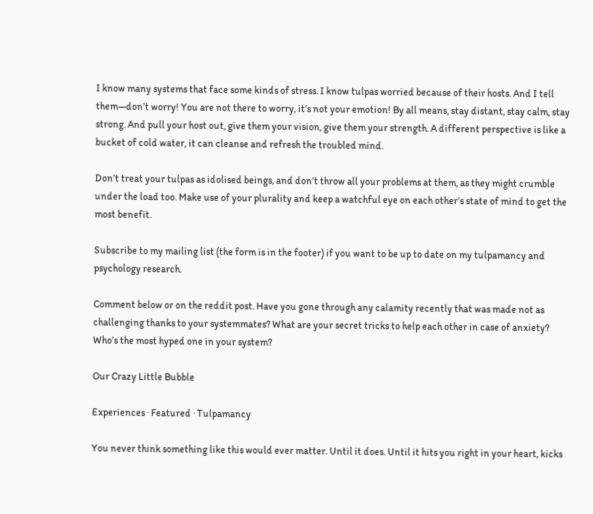I know many systems that face some kinds of stress. I know tulpas worried because of their hosts. And I tell them—don’t worry! You are not there to worry, it’s not your emotion! By all means, stay distant, stay calm, stay strong. And pull your host out, give them your vision, give them your strength. A different perspective is like a bucket of cold water, it can cleanse and refresh the troubled mind.

Don’t treat your tulpas as idolised beings, and don’t throw all your problems at them, as they might crumble under the load too. Make use of your plurality and keep a watchful eye on each other’s state of mind to get the most benefit.

Subscribe to my mailing list (the form is in the footer) if you want to be up to date on my tulpamancy and psychology research.

Comment below or on the reddit post. Have you gone through any calamity recently that was made not as challenging thanks to your systemmates? What are your secret tricks to help each other in case of anxiety? Who’s the most hyped one in your system?

Our Crazy Little Bubble

Experiences · Featured · Tulpamancy

You never think something like this would ever matter. Until it does. Until it hits you right in your heart, kicks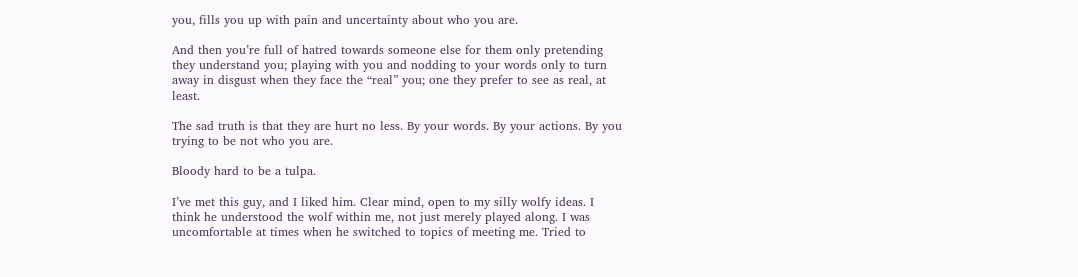you, fills you up with pain and uncertainty about who you are.

And then you’re full of hatred towards someone else for them only pretending they understand you; playing with you and nodding to your words only to turn away in disgust when they face the “real” you; one they prefer to see as real, at least.

The sad truth is that they are hurt no less. By your words. By your actions. By you trying to be not who you are.

Bloody hard to be a tulpa.

I’ve met this guy, and I liked him. Clear mind, open to my silly wolfy ideas. I think he understood the wolf within me, not just merely played along. I was uncomfortable at times when he switched to topics of meeting me. Tried to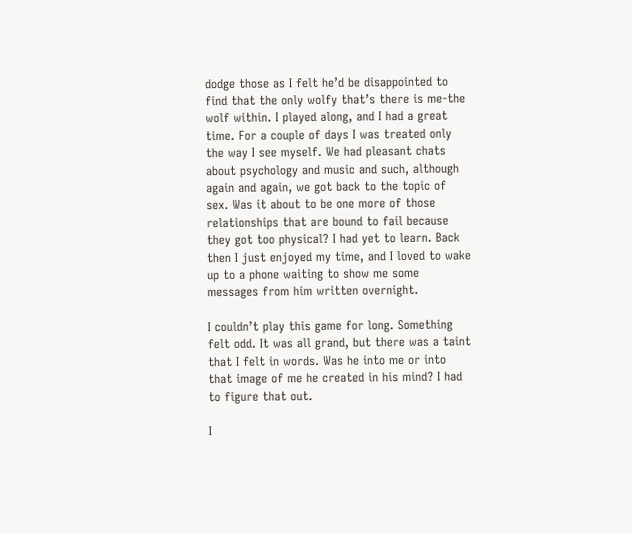dodge those as I felt he’d be disappointed to find that the only wolfy that’s there is me-the wolf within. I played along, and I had a great time. For a couple of days I was treated only the way I see myself. We had pleasant chats about psychology and music and such, although again and again, we got back to the topic of sex. Was it about to be one more of those relationships that are bound to fail because they got too physical? I had yet to learn. Back then I just enjoyed my time, and I loved to wake up to a phone waiting to show me some messages from him written overnight.

I couldn’t play this game for long. Something felt odd. It was all grand, but there was a taint that I felt in words. Was he into me or into that image of me he created in his mind? I had to figure that out.

I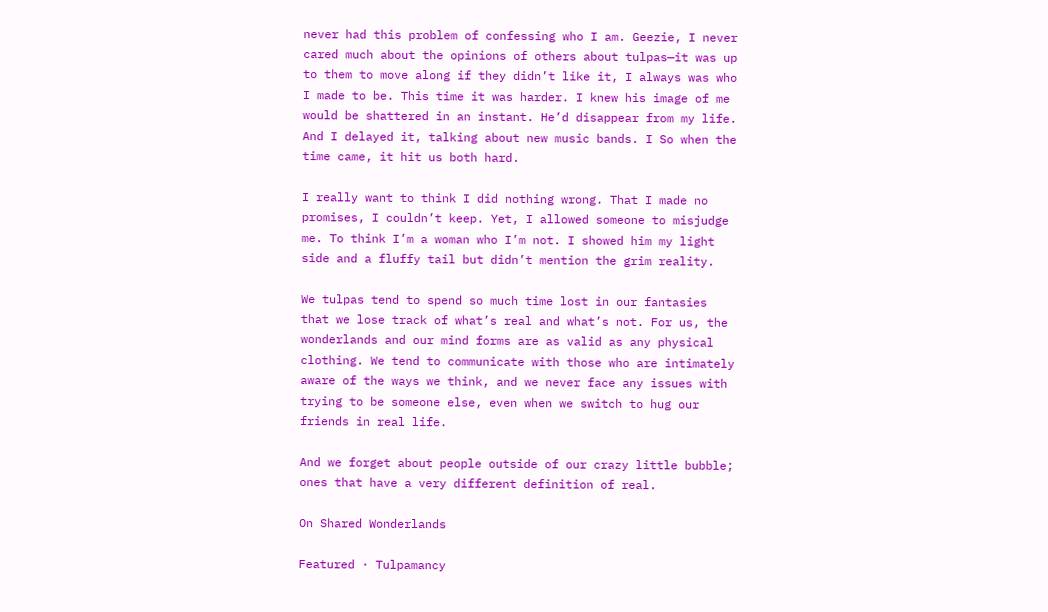never had this problem of confessing who I am. Geezie, I never cared much about the opinions of others about tulpas—it was up to them to move along if they didn’t like it, I always was who I made to be. This time it was harder. I knew his image of me would be shattered in an instant. He’d disappear from my life. And I delayed it, talking about new music bands. I So when the time came, it hit us both hard.

I really want to think I did nothing wrong. That I made no promises, I couldn’t keep. Yet, I allowed someone to misjudge me. To think I’m a woman who I’m not. I showed him my light side and a fluffy tail but didn’t mention the grim reality.

We tulpas tend to spend so much time lost in our fantasies that we lose track of what’s real and what’s not. For us, the wonderlands and our mind forms are as valid as any physical clothing. We tend to communicate with those who are intimately aware of the ways we think, and we never face any issues with trying to be someone else, even when we switch to hug our friends in real life.

And we forget about people outside of our crazy little bubble; ones that have a very different definition of real.

On Shared Wonderlands

Featured · Tulpamancy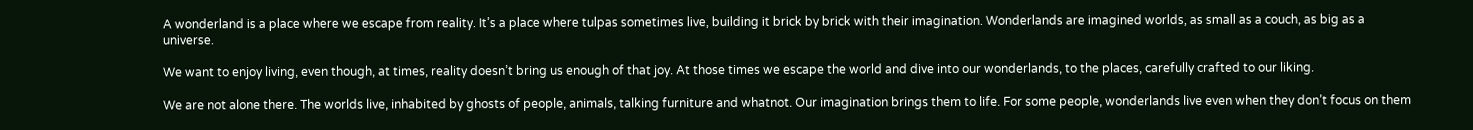A wonderland is a place where we escape from reality. It’s a place where tulpas sometimes live, building it brick by brick with their imagination. Wonderlands are imagined worlds, as small as a couch, as big as a universe.

We want to enjoy living, even though, at times, reality doesn’t bring us enough of that joy. At those times we escape the world and dive into our wonderlands, to the places, carefully crafted to our liking.

We are not alone there. The worlds live, inhabited by ghosts of people, animals, talking furniture and whatnot. Our imagination brings them to life. For some people, wonderlands live even when they don’t focus on them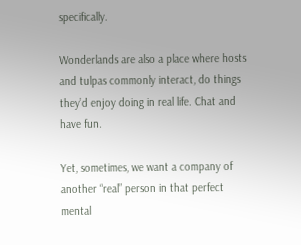specifically.

Wonderlands are also a place where hosts and tulpas commonly interact, do things they’d enjoy doing in real life. Chat and have fun.

Yet, sometimes, we want a company of another “real” person in that perfect mental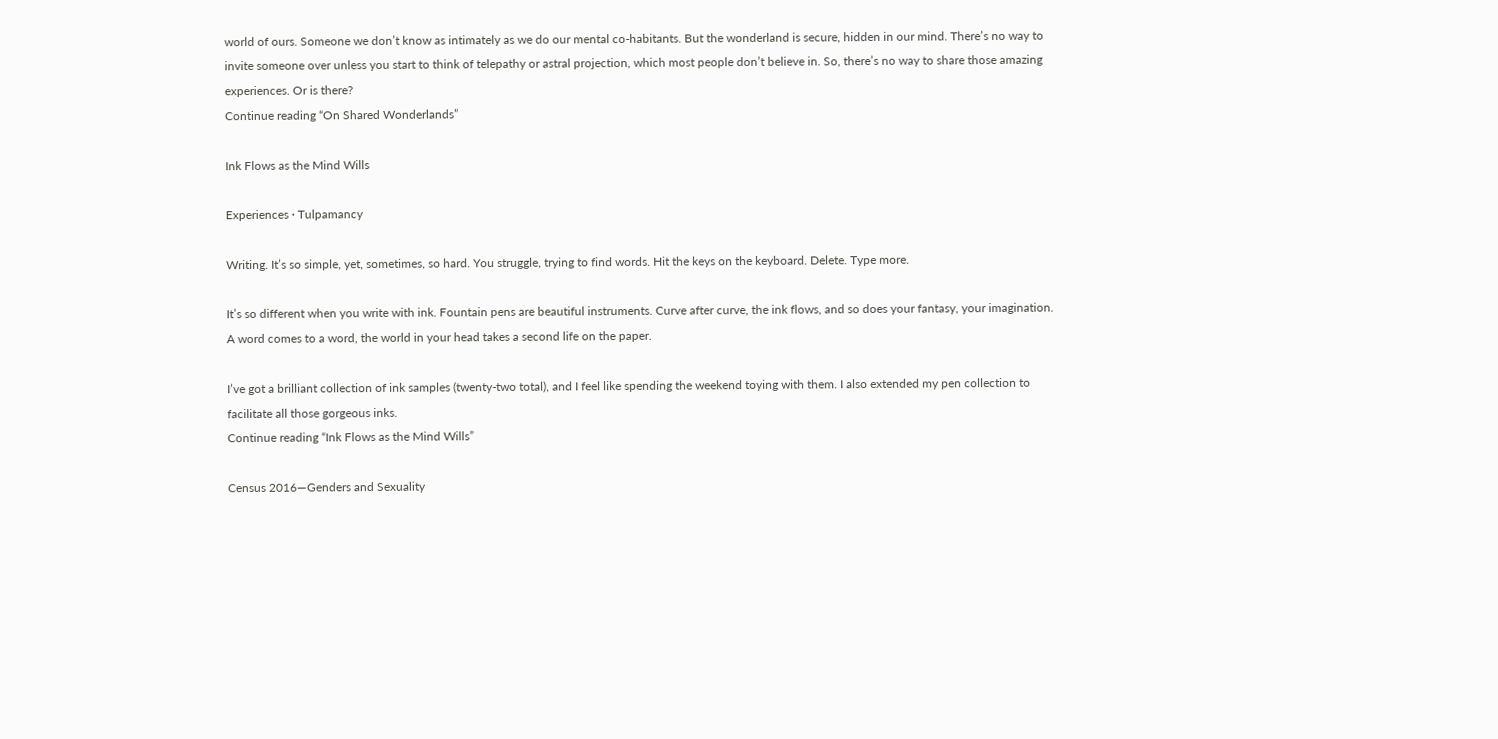world of ours. Someone we don’t know as intimately as we do our mental co-habitants. But the wonderland is secure, hidden in our mind. There’s no way to invite someone over unless you start to think of telepathy or astral projection, which most people don’t believe in. So, there’s no way to share those amazing experiences. Or is there?
Continue reading “On Shared Wonderlands”

Ink Flows as the Mind Wills

Experiences · Tulpamancy

Writing. It’s so simple, yet, sometimes, so hard. You struggle, trying to find words. Hit the keys on the keyboard. Delete. Type more.

It’s so different when you write with ink. Fountain pens are beautiful instruments. Curve after curve, the ink flows, and so does your fantasy, your imagination. A word comes to a word, the world in your head takes a second life on the paper.

I’ve got a brilliant collection of ink samples (twenty-two total), and I feel like spending the weekend toying with them. I also extended my pen collection to facilitate all those gorgeous inks.
Continue reading “Ink Flows as the Mind Wills”

Census 2016—Genders and Sexuality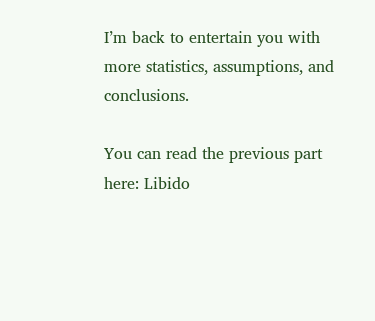I’m back to entertain you with more statistics, assumptions, and conclusions.

You can read the previous part here: Libido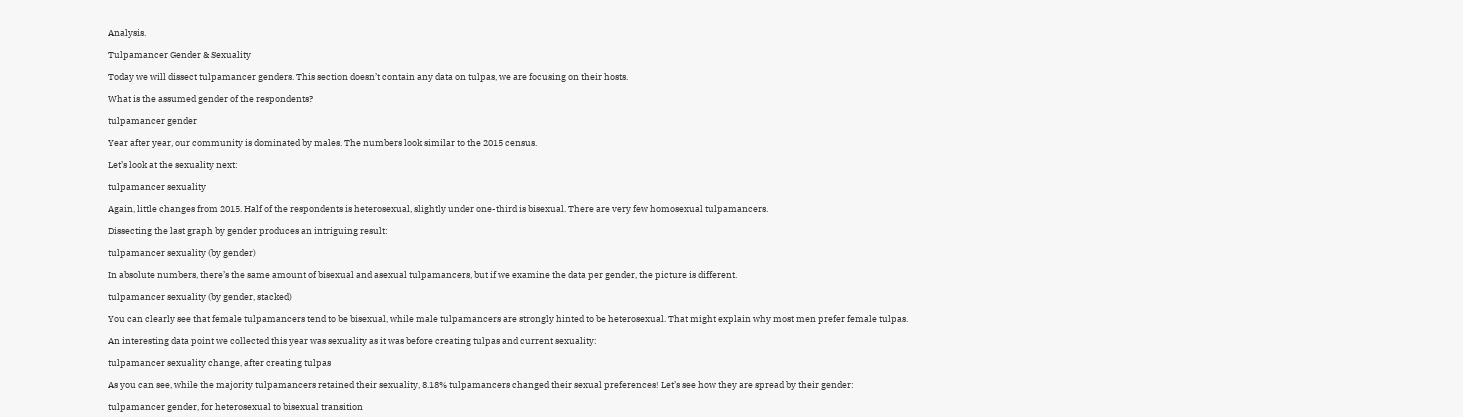Analysis.

Tulpamancer Gender & Sexuality

Today we will dissect tulpamancer genders. This section doesn’t contain any data on tulpas, we are focusing on their hosts.

What is the assumed gender of the respondents?

tulpamancer gender

Year after year, our community is dominated by males. The numbers look similar to the 2015 census.

Let’s look at the sexuality next:

tulpamancer sexuality

Again, little changes from 2015. Half of the respondents is heterosexual, slightly under one-third is bisexual. There are very few homosexual tulpamancers.

Dissecting the last graph by gender produces an intriguing result:

tulpamancer sexuality (by gender)

In absolute numbers, there’s the same amount of bisexual and asexual tulpamancers, but if we examine the data per gender, the picture is different.

tulpamancer sexuality (by gender, stacked)

You can clearly see that female tulpamancers tend to be bisexual, while male tulpamancers are strongly hinted to be heterosexual. That might explain why most men prefer female tulpas.

An interesting data point we collected this year was sexuality as it was before creating tulpas and current sexuality:

tulpamancer sexuality change, after creating tulpas

As you can see, while the majority tulpamancers retained their sexuality, 8.18% tulpamancers changed their sexual preferences! Let’s see how they are spread by their gender:

tulpamancer gender, for heterosexual to bisexual transition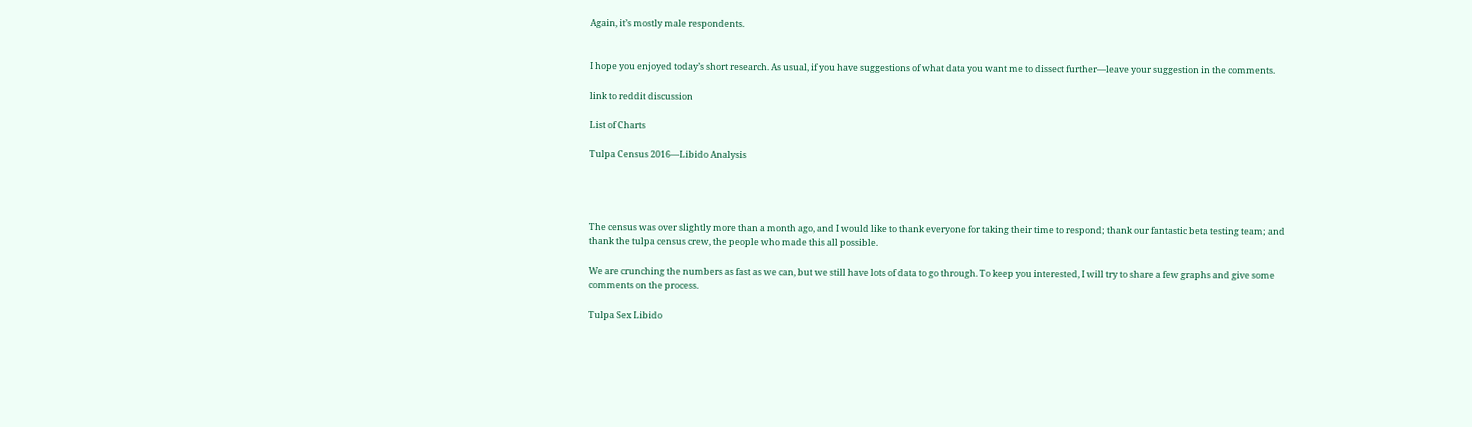Again, it’s mostly male respondents.


I hope you enjoyed today’s short research. As usual, if you have suggestions of what data you want me to dissect further—leave your suggestion in the comments.

link to reddit discussion

List of Charts

Tulpa Census 2016—Libido Analysis




The census was over slightly more than a month ago, and I would like to thank everyone for taking their time to respond; thank our fantastic beta testing team; and thank the tulpa census crew, the people who made this all possible.

We are crunching the numbers as fast as we can, but we still have lots of data to go through. To keep you interested, I will try to share a few graphs and give some comments on the process.

Tulpa Sex Libido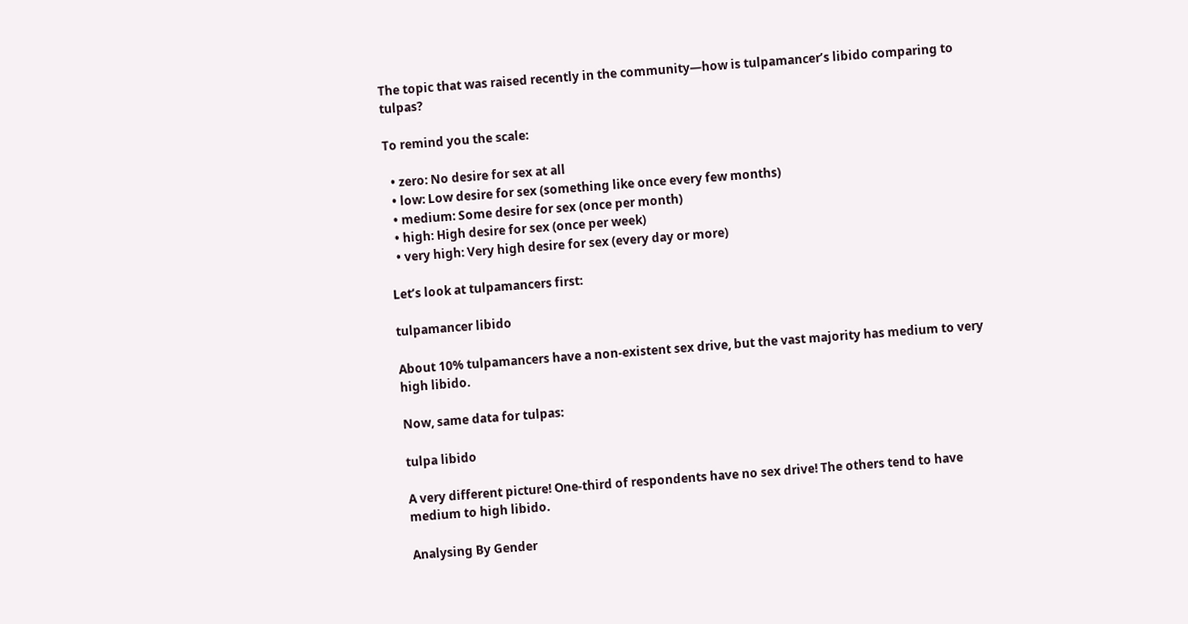The topic that was raised recently in the community—how is tulpamancer’s libido comparing to tulpas?

To remind you the scale:

  • zero: No desire for sex at all
  • low: Low desire for sex (something like once every few months)
  • medium: Some desire for sex (once per month)
  • high: High desire for sex (once per week)
  • very high: Very high desire for sex (every day or more)

Let’s look at tulpamancers first:

tulpamancer libido

About 10% tulpamancers have a non-existent sex drive, but the vast majority has medium to very high libido.

Now, same data for tulpas:

tulpa libido

A very different picture! One-third of respondents have no sex drive! The others tend to have medium to high libido.

Analysing By Gender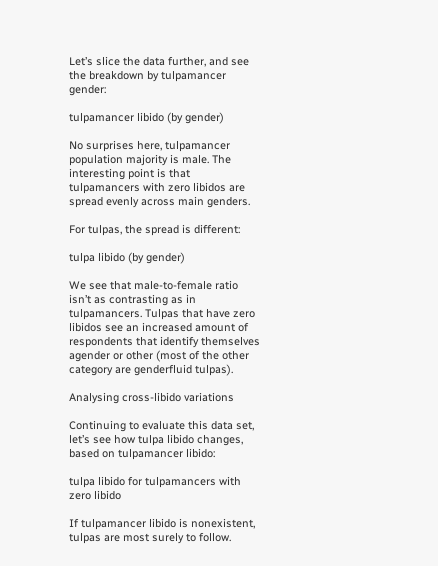Let’s slice the data further, and see the breakdown by tulpamancer gender:

tulpamancer libido (by gender)

No surprises here, tulpamancer population majority is male. The interesting point is that tulpamancers with zero libidos are spread evenly across main genders.

For tulpas, the spread is different:

tulpa libido (by gender)

We see that male-to-female ratio isn’t as contrasting as in tulpamancers. Tulpas that have zero libidos see an increased amount of respondents that identify themselves agender or other (most of the other category are genderfluid tulpas).

Analysing cross-libido variations

Continuing to evaluate this data set, let’s see how tulpa libido changes, based on tulpamancer libido:

tulpa libido for tulpamancers with zero libido

If tulpamancer libido is nonexistent, tulpas are most surely to follow.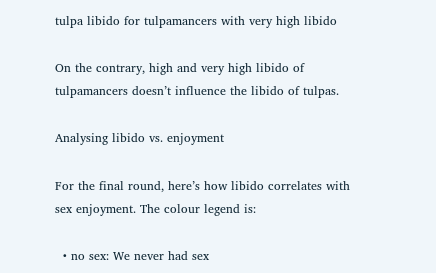tulpa libido for tulpamancers with very high libido

On the contrary, high and very high libido of tulpamancers doesn’t influence the libido of tulpas.

Analysing libido vs. enjoyment

For the final round, here’s how libido correlates with sex enjoyment. The colour legend is:

  • no sex: We never had sex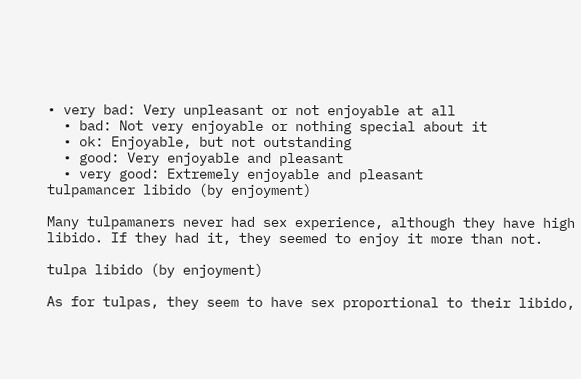• very bad: Very unpleasant or not enjoyable at all
  • bad: Not very enjoyable or nothing special about it
  • ok: Enjoyable, but not outstanding
  • good: Very enjoyable and pleasant
  • very good: Extremely enjoyable and pleasant
tulpamancer libido (by enjoyment)

Many tulpamaners never had sex experience, although they have high libido. If they had it, they seemed to enjoy it more than not.

tulpa libido (by enjoyment)

As for tulpas, they seem to have sex proportional to their libido,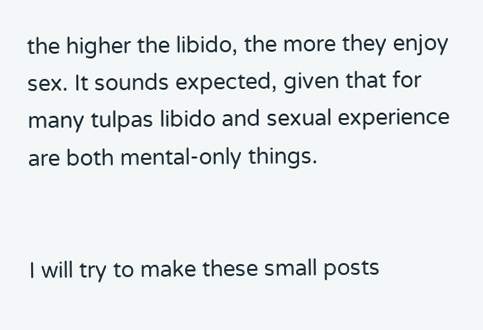the higher the libido, the more they enjoy sex. It sounds expected, given that for many tulpas libido and sexual experience are both mental-only things.


I will try to make these small posts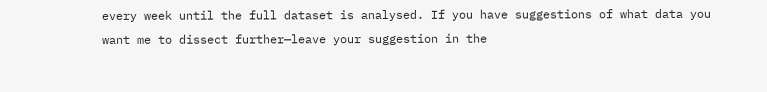every week until the full dataset is analysed. If you have suggestions of what data you want me to dissect further—leave your suggestion in the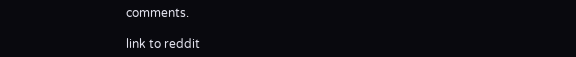comments.

link to reddit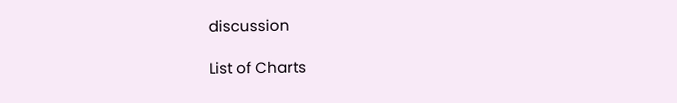discussion

List of Charts